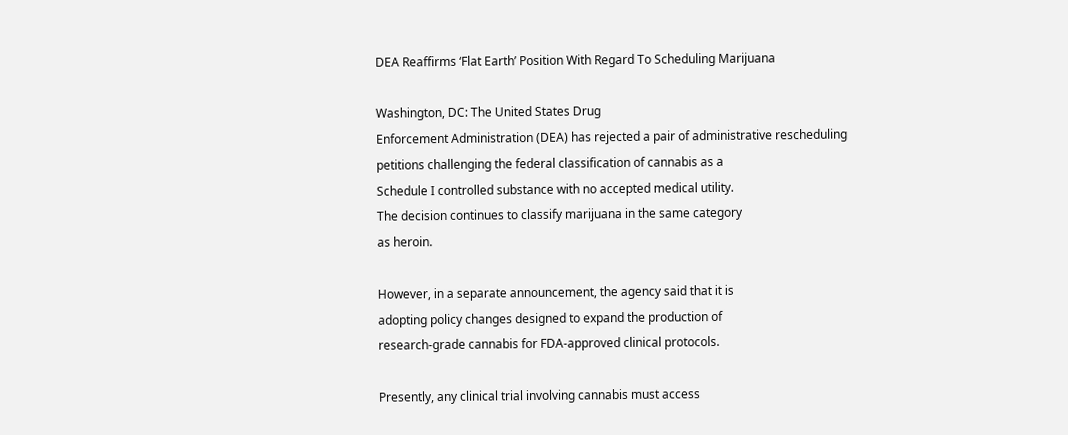DEA Reaffirms ‘Flat Earth’ Position With Regard To Scheduling Marijuana

Washington, DC: The United States Drug
Enforcement Administration (DEA) has rejected a pair of administrative rescheduling
petitions challenging the federal classification of cannabis as a
Schedule I controlled substance with no accepted medical utility.
The decision continues to classify marijuana in the same category
as heroin.

However, in a separate announcement, the agency said that it is
adopting policy changes designed to expand the production of
research-grade cannabis for FDA-approved clinical protocols.

Presently, any clinical trial involving cannabis must access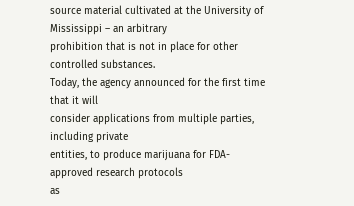source material cultivated at the University of Mississippi – an arbitrary
prohibition that is not in place for other controlled substances.
Today, the agency announced for the first time that it will
consider applications from multiple parties, including private
entities, to produce marijuana for FDA-approved research protocols
as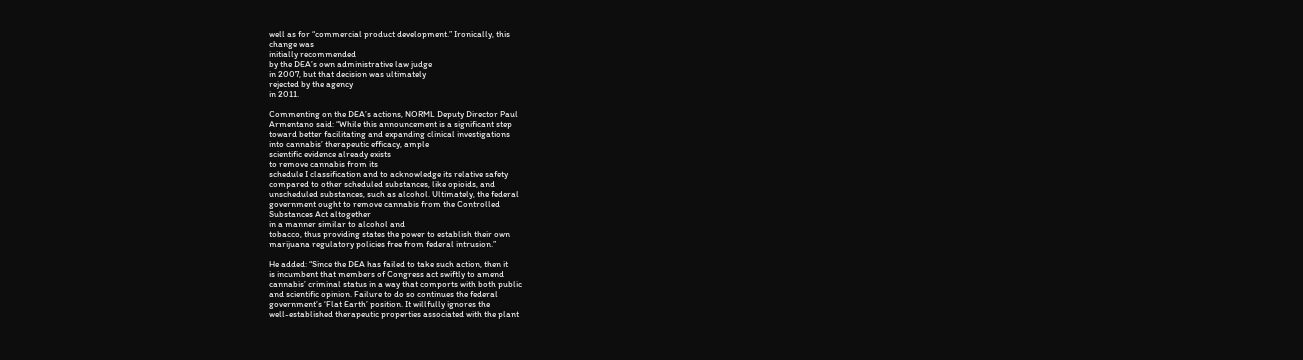well as for “commercial product development.” Ironically, this
change was
initially recommended
by the DEA’s own administrative law judge
in 2007, but that decision was ultimately
rejected by the agency
in 2011.

Commenting on the DEA’s actions, NORML Deputy Director Paul
Armentano said: “While this announcement is a significant step
toward better facilitating and expanding clinical investigations
into cannabis’ therapeutic efficacy, ample
scientific evidence already exists
to remove cannabis from its
schedule I classification and to acknowledge its relative safety
compared to other scheduled substances, like opioids, and
unscheduled substances, such as alcohol. Ultimately, the federal
government ought to remove cannabis from the Controlled
Substances Act altogether
in a manner similar to alcohol and
tobacco, thus providing states the power to establish their own
marijuana regulatory policies free from federal intrusion.”

He added: “Since the DEA has failed to take such action, then it
is incumbent that members of Congress act swiftly to amend
cannabis’ criminal status in a way that comports with both public
and scientific opinion. Failure to do so continues the federal
government’s ‘Flat Earth’ position. It willfully ignores the
well-established therapeutic properties associated with the plant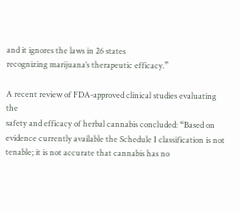and it ignores the laws in 26 states
recognizing marijuana’s therapeutic efficacy.”

A recent review of FDA-approved clinical studies evaluating the
safety and efficacy of herbal cannabis concluded: “Based on
evidence currently available the Schedule I classification is not
tenable; it is not accurate that cannabis has no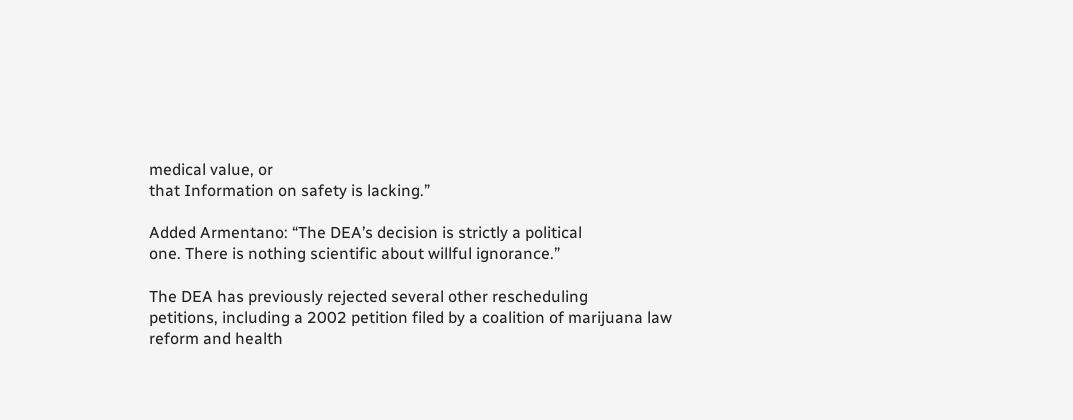medical value, or
that Information on safety is lacking.”

Added Armentano: “The DEA’s decision is strictly a political
one. There is nothing scientific about willful ignorance.”

The DEA has previously rejected several other rescheduling
petitions, including a 2002 petition filed by a coalition of marijuana law
reform and health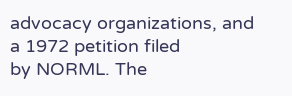advocacy organizations, and a 1972 petition filed
by NORML. The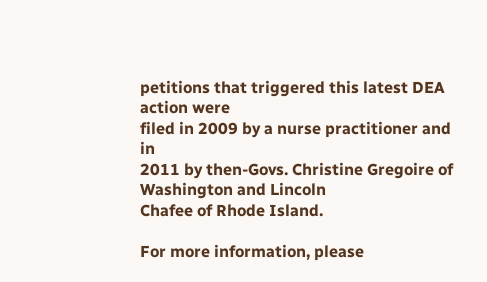petitions that triggered this latest DEA action were
filed in 2009 by a nurse practitioner and in
2011 by then-Govs. Christine Gregoire of Washington and Lincoln
Chafee of Rhode Island.

For more information, please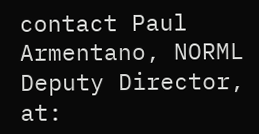contact Paul Armentano, NORML
Deputy Director, at: